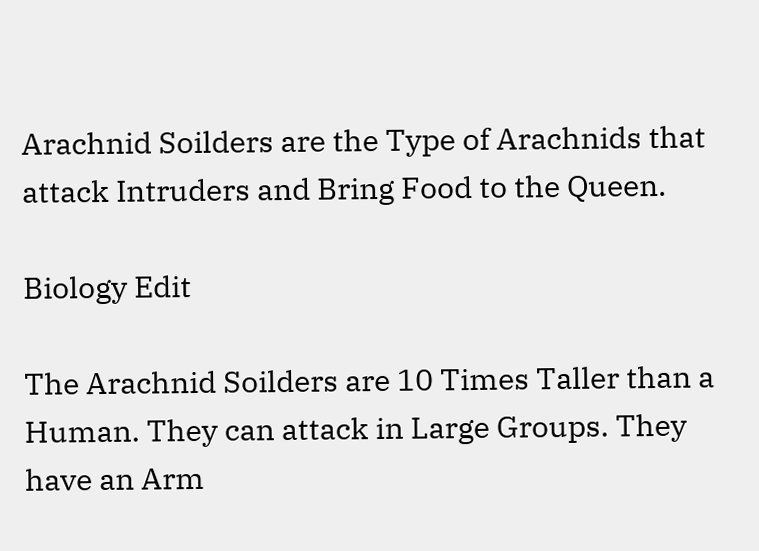Arachnid Soilders are the Type of Arachnids that attack Intruders and Bring Food to the Queen.

Biology Edit

The Arachnid Soilders are 10 Times Taller than a Human. They can attack in Large Groups. They have an Arm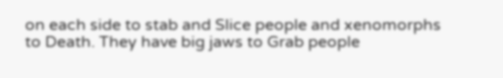on each side to stab and Slice people and xenomorphs to Death. They have big jaws to Grab people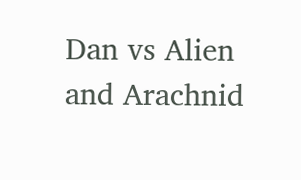Dan vs Alien and Arachnid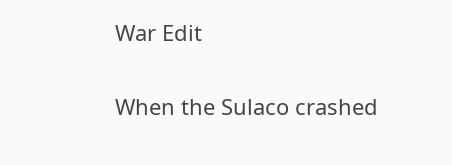War Edit

When the Sulaco crashed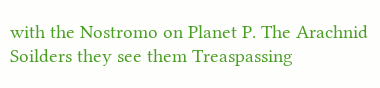with the Nostromo on Planet P. The Arachnid Soilders they see them Treaspassing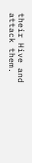their Hive and attack them.